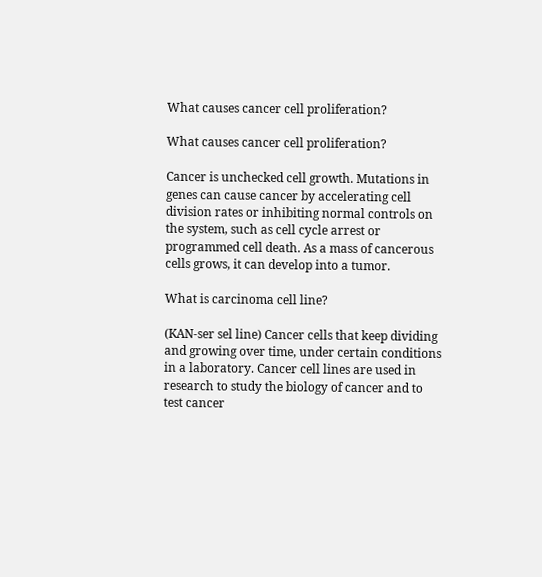What causes cancer cell proliferation?

What causes cancer cell proliferation?

Cancer is unchecked cell growth. Mutations in genes can cause cancer by accelerating cell division rates or inhibiting normal controls on the system, such as cell cycle arrest or programmed cell death. As a mass of cancerous cells grows, it can develop into a tumor.

What is carcinoma cell line?

(KAN-ser sel line) Cancer cells that keep dividing and growing over time, under certain conditions in a laboratory. Cancer cell lines are used in research to study the biology of cancer and to test cancer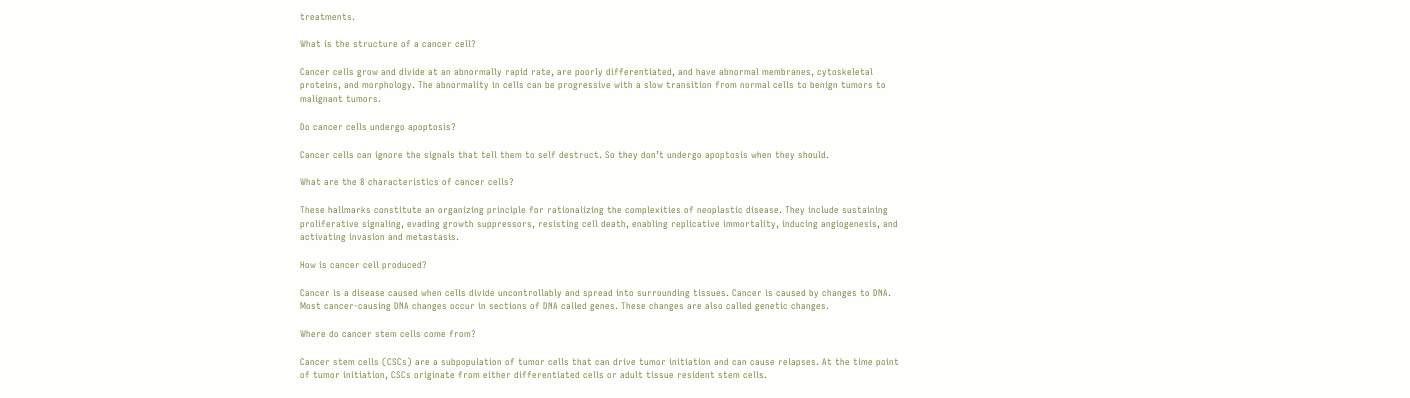treatments.

What is the structure of a cancer cell?

Cancer cells grow and divide at an abnormally rapid rate, are poorly differentiated, and have abnormal membranes, cytoskeletal proteins, and morphology. The abnormality in cells can be progressive with a slow transition from normal cells to benign tumors to malignant tumors.

Do cancer cells undergo apoptosis?

Cancer cells can ignore the signals that tell them to self destruct. So they don’t undergo apoptosis when they should.

What are the 8 characteristics of cancer cells?

These hallmarks constitute an organizing principle for rationalizing the complexities of neoplastic disease. They include sustaining proliferative signaling, evading growth suppressors, resisting cell death, enabling replicative immortality, inducing angiogenesis, and activating invasion and metastasis.

How is cancer cell produced?

Cancer is a disease caused when cells divide uncontrollably and spread into surrounding tissues. Cancer is caused by changes to DNA. Most cancer-causing DNA changes occur in sections of DNA called genes. These changes are also called genetic changes.

Where do cancer stem cells come from?

Cancer stem cells (CSCs) are a subpopulation of tumor cells that can drive tumor initiation and can cause relapses. At the time point of tumor initiation, CSCs originate from either differentiated cells or adult tissue resident stem cells.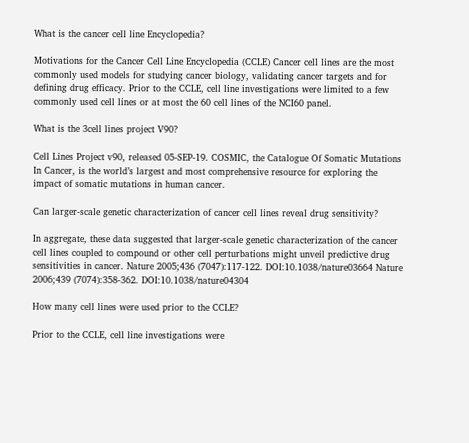What is the cancer cell line Encyclopedia?

Motivations for the Cancer Cell Line Encyclopedia (CCLE) Cancer cell lines are the most commonly used models for studying cancer biology, validating cancer targets and for defining drug efficacy. Prior to the CCLE, cell line investigations were limited to a few commonly used cell lines or at most the 60 cell lines of the NCI60 panel.

What is the 3cell lines project V90?

Cell Lines Project v90, released 05-SEP-19. COSMIC, the Catalogue Of Somatic Mutations In Cancer, is the world’s largest and most comprehensive resource for exploring the impact of somatic mutations in human cancer.

Can larger-scale genetic characterization of cancer cell lines reveal drug sensitivity?

In aggregate, these data suggested that larger-scale genetic characterization of the cancer cell lines coupled to compound or other cell perturbations might unveil predictive drug sensitivities in cancer. Nature 2005;436 (7047):117‐122. DOI:10.1038/nature03664 Nature 2006;439 (7074):358‐362. DOI:10.1038/nature04304

How many cell lines were used prior to the CCLE?

Prior to the CCLE, cell line investigations were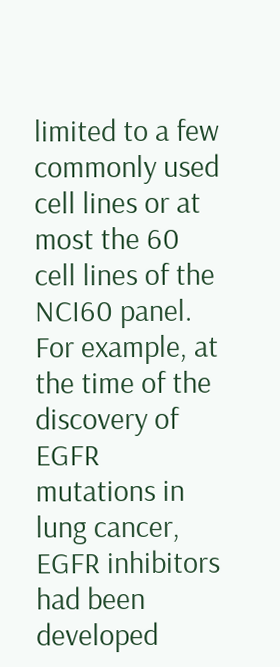limited to a few commonly used cell lines or at most the 60 cell lines of the NCI60 panel. For example, at the time of the discovery of EGFR mutations in lung cancer, EGFR inhibitors had been developed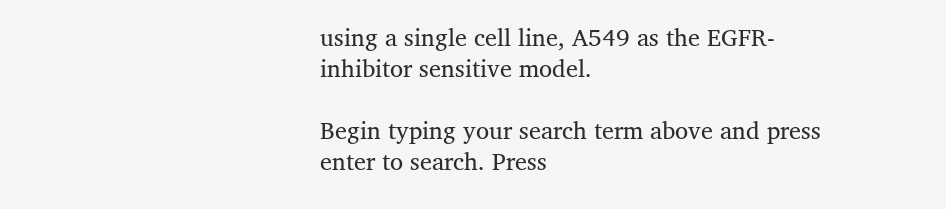using a single cell line, A549 as the EGFR-inhibitor sensitive model.

Begin typing your search term above and press enter to search. Press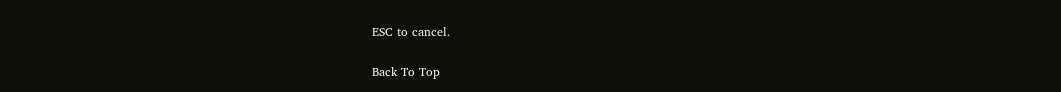ESC to cancel.

Back To Top